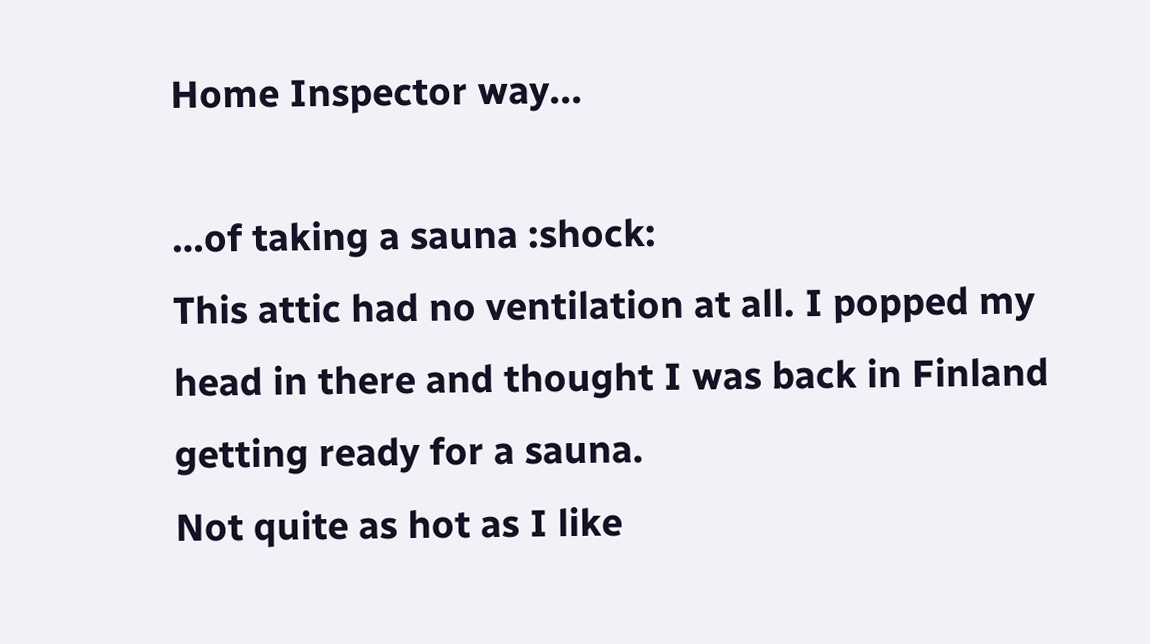Home Inspector way...

…of taking a sauna :shock:
This attic had no ventilation at all. I popped my head in there and thought I was back in Finland getting ready for a sauna.
Not quite as hot as I like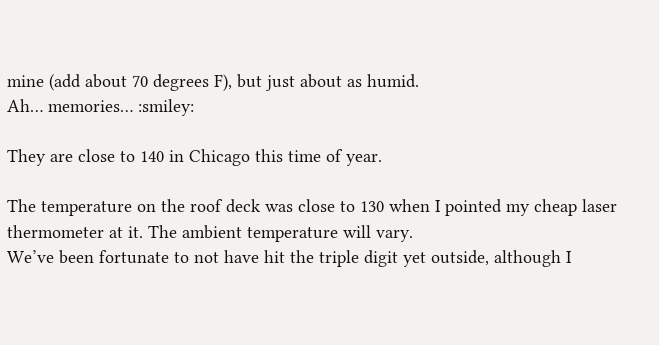mine (add about 70 degrees F), but just about as humid.
Ah… memories… :smiley:

They are close to 140 in Chicago this time of year.

The temperature on the roof deck was close to 130 when I pointed my cheap laser thermometer at it. The ambient temperature will vary.
We’ve been fortunate to not have hit the triple digit yet outside, although I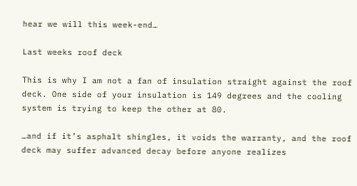hear we will this week-end…

Last weeks roof deck

This is why I am not a fan of insulation straight against the roof deck. One side of your insulation is 149 degrees and the cooling system is trying to keep the other at 80.

…and if it’s asphalt shingles, it voids the warranty, and the roof deck may suffer advanced decay before anyone realizes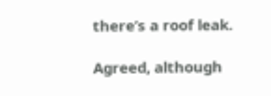there’s a roof leak.

Agreed, although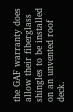the GAF warranty does allow their fiberglass shingles to be installed on an unvented roof deck.